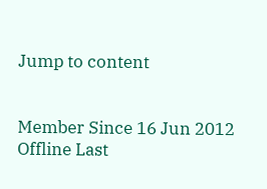Jump to content


Member Since 16 Jun 2012
Offline Last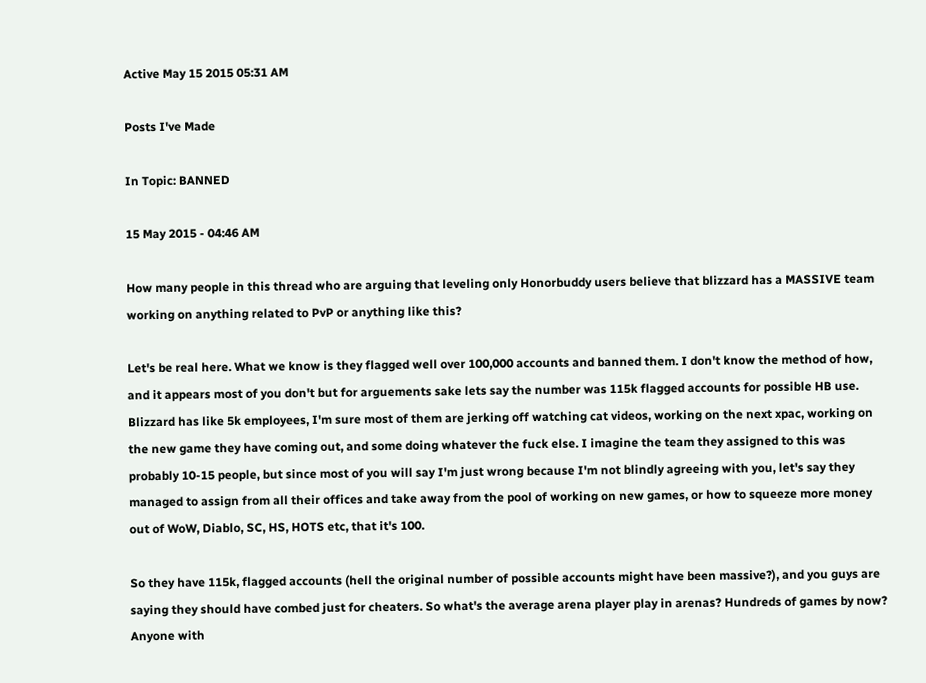Active May 15 2015 05:31 AM

Posts I've Made

In Topic: BANNED

15 May 2015 - 04:46 AM

How many people in this thread who are arguing that leveling only Honorbuddy users believe that blizzard has a MASSIVE team working on anything related to PvP or anything like this?

Let's be real here. What we know is they flagged well over 100,000 accounts and banned them. I don't know the method of how, and it appears most of you don't but for arguements sake lets say the number was 115k flagged accounts for possible HB use. Blizzard has like 5k employees, I'm sure most of them are jerking off watching cat videos, working on the next xpac, working on the new game they have coming out, and some doing whatever the fuck else. I imagine the team they assigned to this was probably 10-15 people, but since most of you will say I'm just wrong because I'm not blindly agreeing with you, let's say they managed to assign from all their offices and take away from the pool of working on new games, or how to squeeze more money out of WoW, Diablo, SC, HS, HOTS etc, that it's 100.

So they have 115k, flagged accounts (hell the original number of possible accounts might have been massive?), and you guys are saying they should have combed just for cheaters. So what's the average arena player play in arenas? Hundreds of games by now? Anyone with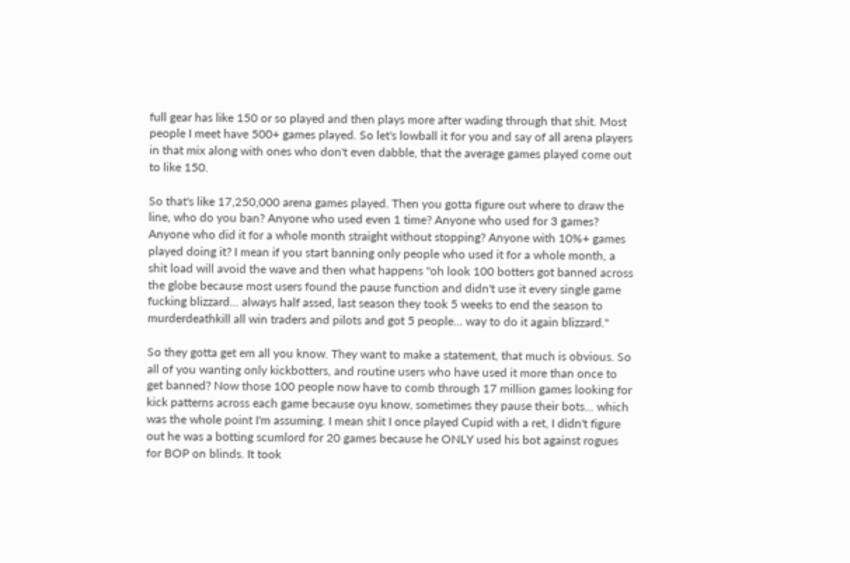full gear has like 150 or so played and then plays more after wading through that shit. Most people I meet have 500+ games played. So let's lowball it for you and say of all arena players in that mix along with ones who don't even dabble, that the average games played come out to like 150.

So that's like 17,250,000 arena games played. Then you gotta figure out where to draw the line, who do you ban? Anyone who used even 1 time? Anyone who used for 3 games? Anyone who did it for a whole month straight without stopping? Anyone with 10%+ games played doing it? I mean if you start banning only people who used it for a whole month, a shit load will avoid the wave and then what happens "oh look 100 botters got banned across the globe because most users found the pause function and didn't use it every single game fucking blizzard... always half assed, last season they took 5 weeks to end the season to murderdeathkill all win traders and pilots and got 5 people... way to do it again blizzard."

So they gotta get em all you know. They want to make a statement, that much is obvious. So all of you wanting only kickbotters, and routine users who have used it more than once to get banned? Now those 100 people now have to comb through 17 million games looking for kick patterns across each game because oyu know, sometimes they pause their bots... which was the whole point I'm assuming. I mean shit I once played Cupid with a ret, I didn't figure out he was a botting scumlord for 20 games because he ONLY used his bot against rogues for BOP on blinds. It took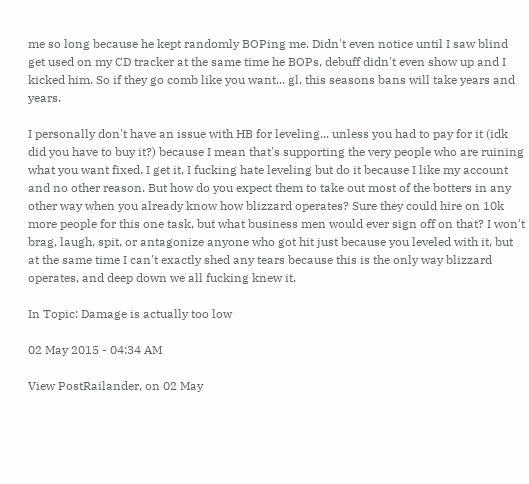me so long because he kept randomly BOPing me. Didn't even notice until I saw blind get used on my CD tracker at the same time he BOPs, debuff didn't even show up and I kicked him. So if they go comb like you want... gl, this seasons bans will take years and years.

I personally don't have an issue with HB for leveling... unless you had to pay for it (idk did you have to buy it?) because I mean that's supporting the very people who are ruining what you want fixed. I get it, I fucking hate leveling but do it because I like my account and no other reason. But how do you expect them to take out most of the botters in any other way when you already know how blizzard operates? Sure they could hire on 10k more people for this one task, but what business men would ever sign off on that? I won't brag, laugh, spit, or antagonize anyone who got hit just because you leveled with it, but at the same time I can't exactly shed any tears because this is the only way blizzard operates, and deep down we all fucking knew it.

In Topic: Damage is actually too low

02 May 2015 - 04:34 AM

View PostRailander, on 02 May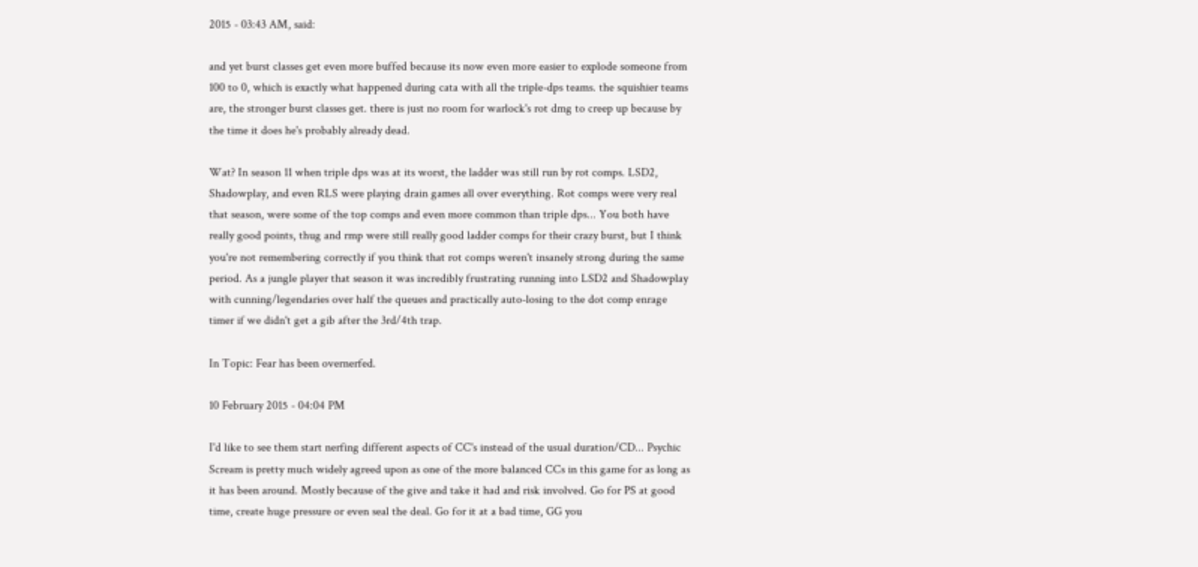2015 - 03:43 AM, said:

and yet burst classes get even more buffed because its now even more easier to explode someone from 100 to 0, which is exactly what happened during cata with all the triple-dps teams. the squishier teams are, the stronger burst classes get. there is just no room for warlock's rot dmg to creep up because by the time it does he's probably already dead.

Wat? In season 11 when triple dps was at its worst, the ladder was still run by rot comps. LSD2, Shadowplay, and even RLS were playing drain games all over everything. Rot comps were very real that season, were some of the top comps and even more common than triple dps... You both have really good points, thug and rmp were still really good ladder comps for their crazy burst, but I think you're not remembering correctly if you think that rot comps weren't insanely strong during the same period. As a jungle player that season it was incredibly frustrating running into LSD2 and Shadowplay with cunning/legendaries over half the queues and practically auto-losing to the dot comp enrage timer if we didn't get a gib after the 3rd/4th trap.

In Topic: Fear has been overnerfed.

10 February 2015 - 04:04 PM

I'd like to see them start nerfing different aspects of CC's instead of the usual duration/CD... Psychic Scream is pretty much widely agreed upon as one of the more balanced CCs in this game for as long as it has been around. Mostly because of the give and take it had and risk involved. Go for PS at good time, create huge pressure or even seal the deal. Go for it at a bad time, GG you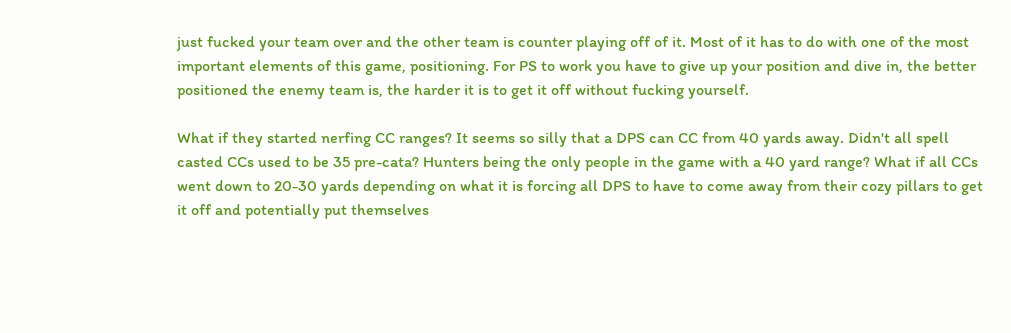just fucked your team over and the other team is counter playing off of it. Most of it has to do with one of the most important elements of this game, positioning. For PS to work you have to give up your position and dive in, the better positioned the enemy team is, the harder it is to get it off without fucking yourself.

What if they started nerfing CC ranges? It seems so silly that a DPS can CC from 40 yards away. Didn't all spell casted CCs used to be 35 pre-cata? Hunters being the only people in the game with a 40 yard range? What if all CCs went down to 20-30 yards depending on what it is forcing all DPS to have to come away from their cozy pillars to get it off and potentially put themselves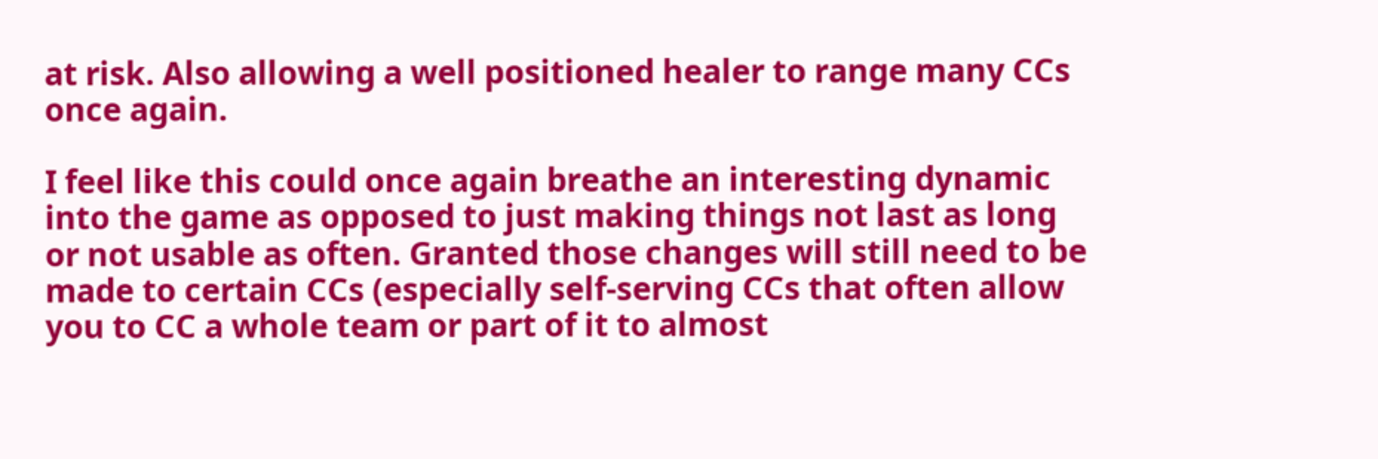at risk. Also allowing a well positioned healer to range many CCs once again.

I feel like this could once again breathe an interesting dynamic into the game as opposed to just making things not last as long or not usable as often. Granted those changes will still need to be made to certain CCs (especially self-serving CCs that often allow you to CC a whole team or part of it to almost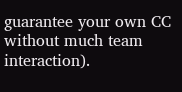guarantee your own CC without much team interaction).